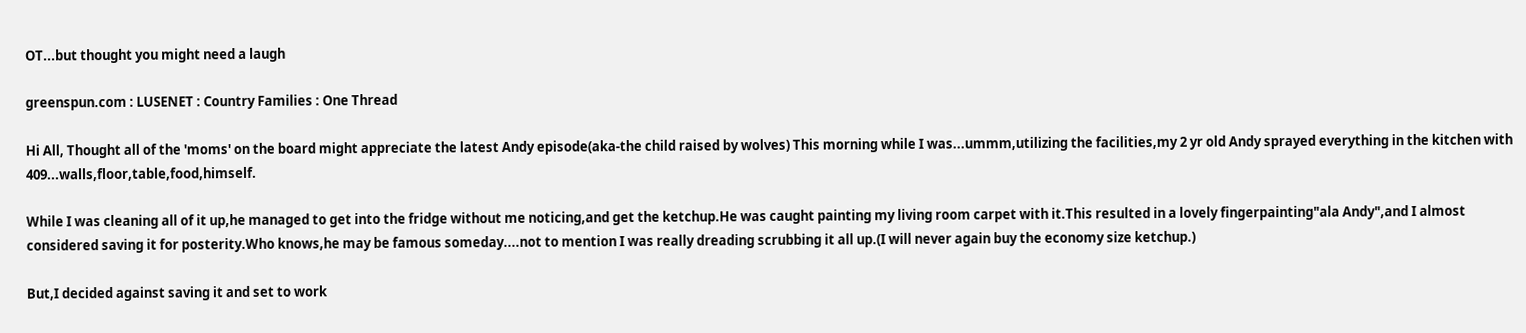OT...but thought you might need a laugh

greenspun.com : LUSENET : Country Families : One Thread

Hi All, Thought all of the 'moms' on the board might appreciate the latest Andy episode(aka-the child raised by wolves) This morning while I was...ummm,utilizing the facilities,my 2 yr old Andy sprayed everything in the kitchen with 409...walls,floor,table,food,himself.

While I was cleaning all of it up,he managed to get into the fridge without me noticing,and get the ketchup.He was caught painting my living room carpet with it.This resulted in a lovely fingerpainting"ala Andy",and I almost considered saving it for posterity.Who knows,he may be famous someday....not to mention I was really dreading scrubbing it all up.(I will never again buy the economy size ketchup.)

But,I decided against saving it and set to work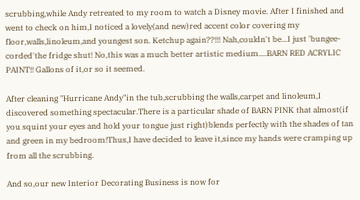scrubbing,while Andy retreated to my room to watch a Disney movie. After I finished and went to check on him,I noticed a lovely(and new)red accent color covering my floor,walls,linoleum,and youngest son. Ketchup again??!!! Nah,couldn't be...I just 'bungee-corded'the fridge shut! No,this was a much better artistic medium....BARN RED ACRYLIC PAINT!! Gallons of it,or so it seemed.

After cleaning "Hurricane Andy"in the tub,scrubbing the walls,carpet and linoleum,I discovered something spectacular.There is a particular shade of BARN PINK that almost(if you squint your eyes and hold your tongue just right)blends perfectly with the shades of tan and green in my bedroom!Thus,I have decided to leave it,since my hands were cramping up from all the scrubbing.

And so,our new Interior Decorating Business is now for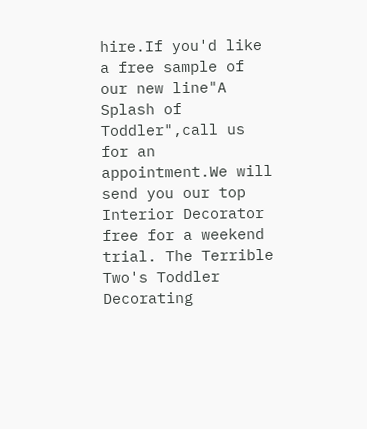hire.If you'd like a free sample of our new line"A Splash of Toddler",call us for an appointment.We will send you our top Interior Decorator free for a weekend trial. The Terrible Two's Toddler Decorating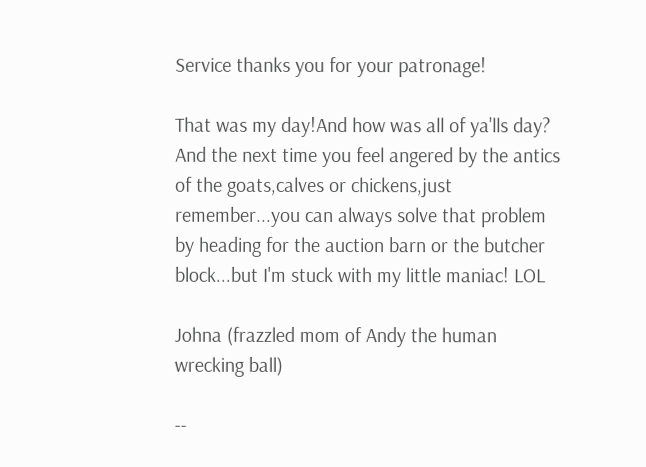Service thanks you for your patronage!

That was my day!And how was all of ya'lls day? And the next time you feel angered by the antics of the goats,calves or chickens,just remember...you can always solve that problem by heading for the auction barn or the butcher block...but I'm stuck with my little maniac! LOL

Johna (frazzled mom of Andy the human wrecking ball)

--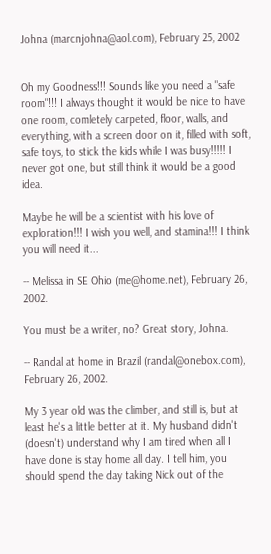Johna (marcnjohna@aol.com), February 25, 2002


Oh my Goodness!!! Sounds like you need a "safe room"!!! I always thought it would be nice to have one room, comletely carpeted, floor, walls, and everything, with a screen door on it, filled with soft, safe toys, to stick the kids while I was busy!!!!! I never got one, but still think it would be a good idea.

Maybe he will be a scientist with his love of exploration!!! I wish you well, and stamina!!! I think you will need it...

-- Melissa in SE Ohio (me@home.net), February 26, 2002.

You must be a writer, no? Great story, Johna.

-- Randal at home in Brazil (randal@onebox.com), February 26, 2002.

My 3 year old was the climber, and still is, but at least he's a little better at it. My husband didn't (doesn't) understand why I am tired when all I have done is stay home all day. I tell him, you should spend the day taking Nick out of the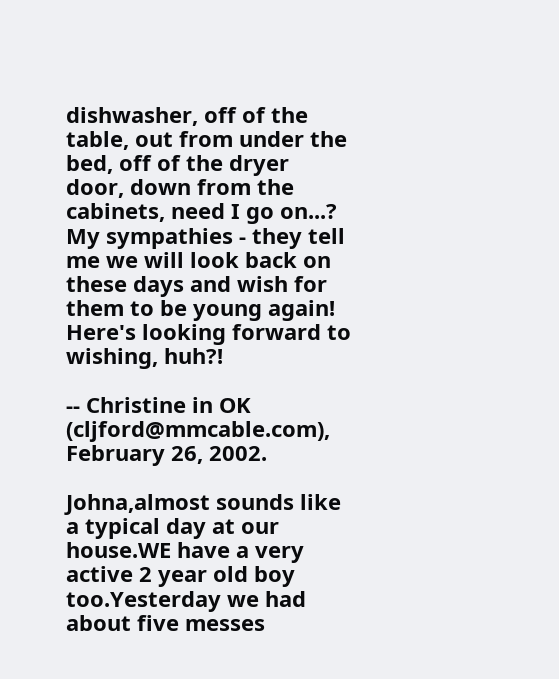dishwasher, off of the table, out from under the bed, off of the dryer door, down from the cabinets, need I go on...? My sympathies - they tell me we will look back on these days and wish for them to be young again! Here's looking forward to wishing, huh?!

-- Christine in OK (cljford@mmcable.com), February 26, 2002.

Johna,almost sounds like a typical day at our house.WE have a very active 2 year old boy too.Yesterday we had about five messes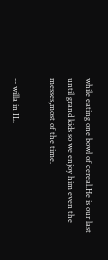while eating one bowl of cereal.He is our last until grand kids so we enjoy him even the messes,most of the time.

-- willa in IL.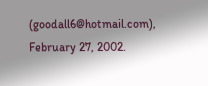(goodall6@hotmail.com), February 27, 2002.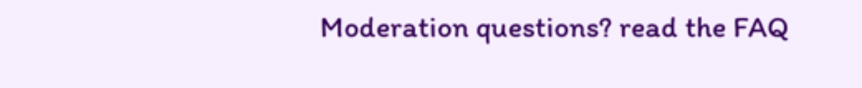Moderation questions? read the FAQ